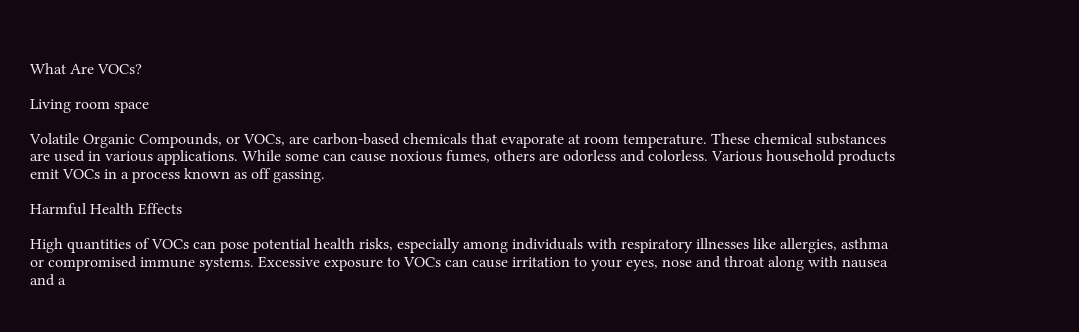What Are VOCs?

Living room space

Volatile Organic Compounds, or VOCs, are carbon-based chemicals that evaporate at room temperature. These chemical substances are used in various applications. While some can cause noxious fumes, others are odorless and colorless. Various household products emit VOCs in a process known as off gassing.

Harmful Health Effects

High quantities of VOCs can pose potential health risks, especially among individuals with respiratory illnesses like allergies, asthma or compromised immune systems. Excessive exposure to VOCs can cause irritation to your eyes, nose and throat along with nausea and a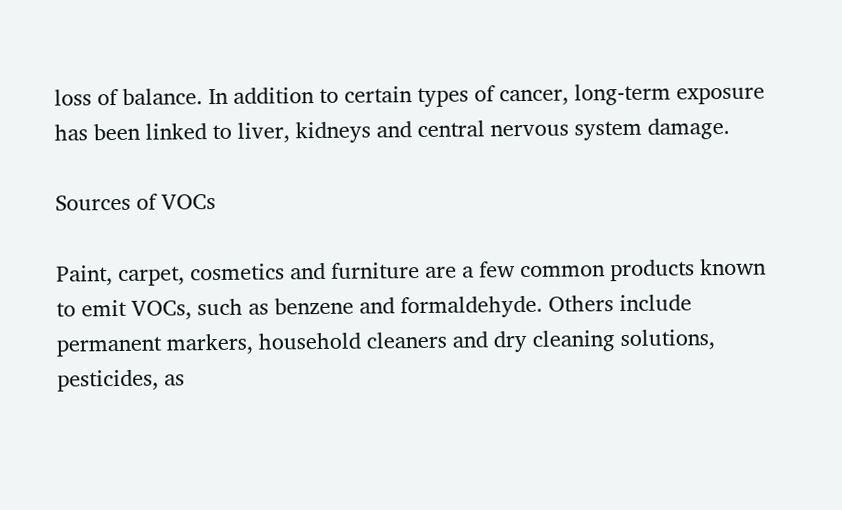loss of balance. In addition to certain types of cancer, long-term exposure has been linked to liver, kidneys and central nervous system damage.

Sources of VOCs

Paint, carpet, cosmetics and furniture are a few common products known to emit VOCs, such as benzene and formaldehyde. Others include permanent markers, household cleaners and dry cleaning solutions, pesticides, as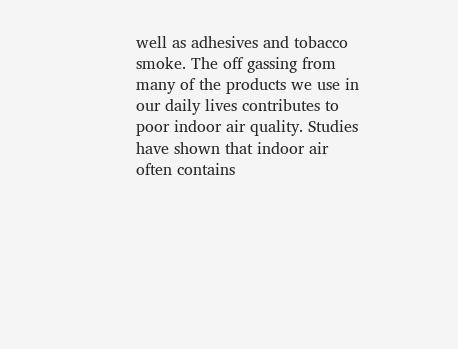well as adhesives and tobacco smoke. The off gassing from many of the products we use in our daily lives contributes to poor indoor air quality. Studies have shown that indoor air often contains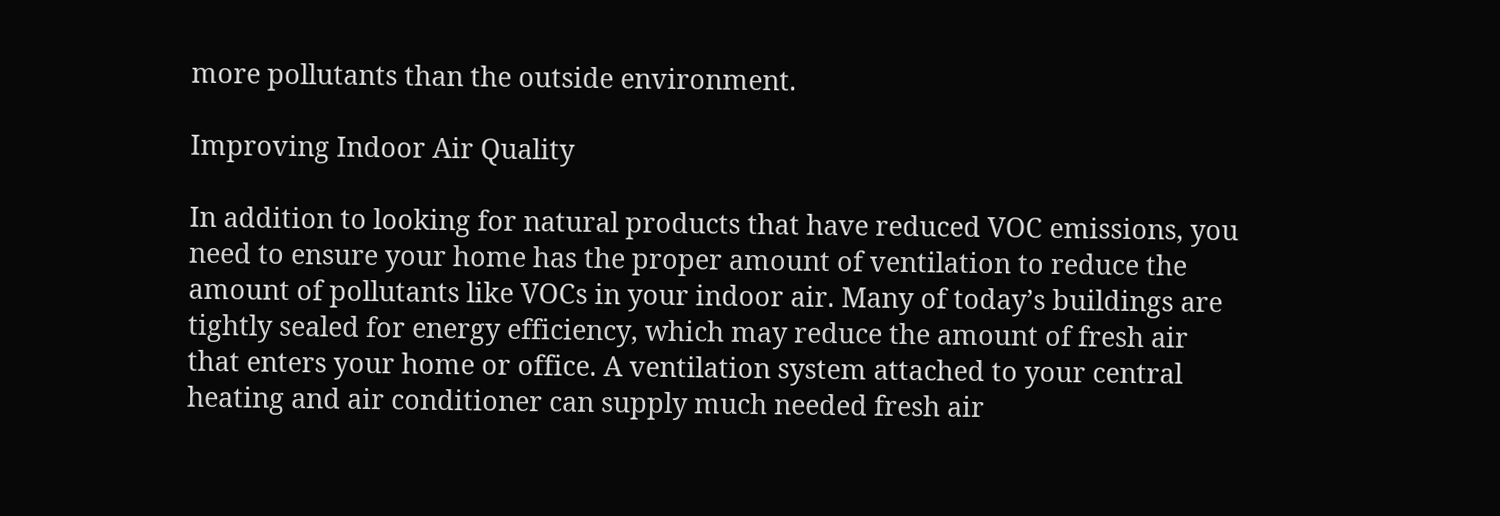more pollutants than the outside environment.

Improving Indoor Air Quality

In addition to looking for natural products that have reduced VOC emissions, you need to ensure your home has the proper amount of ventilation to reduce the amount of pollutants like VOCs in your indoor air. Many of today’s buildings are tightly sealed for energy efficiency, which may reduce the amount of fresh air that enters your home or office. A ventilation system attached to your central heating and air conditioner can supply much needed fresh air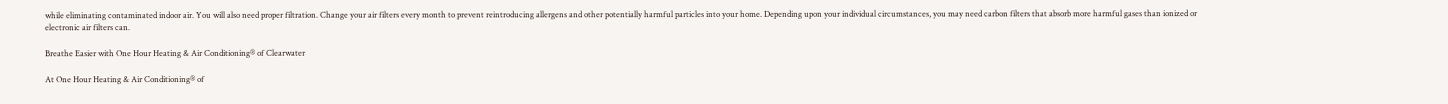while eliminating contaminated indoor air. You will also need proper filtration. Change your air filters every month to prevent reintroducing allergens and other potentially harmful particles into your home. Depending upon your individual circumstances, you may need carbon filters that absorb more harmful gases than ionized or electronic air filters can.

Breathe Easier with One Hour Heating & Air Conditioning® of Clearwater

At One Hour Heating & Air Conditioning® of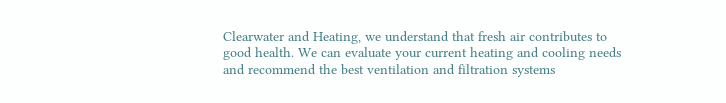Clearwater and Heating, we understand that fresh air contributes to good health. We can evaluate your current heating and cooling needs and recommend the best ventilation and filtration systems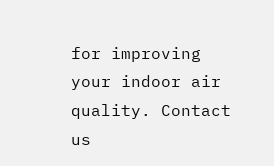for improving your indoor air quality. Contact us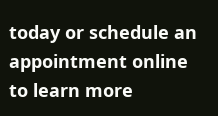today or schedule an appointment online to learn more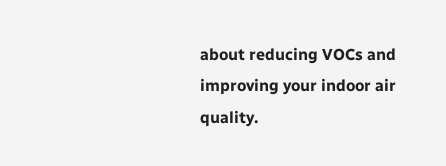about reducing VOCs and improving your indoor air quality.